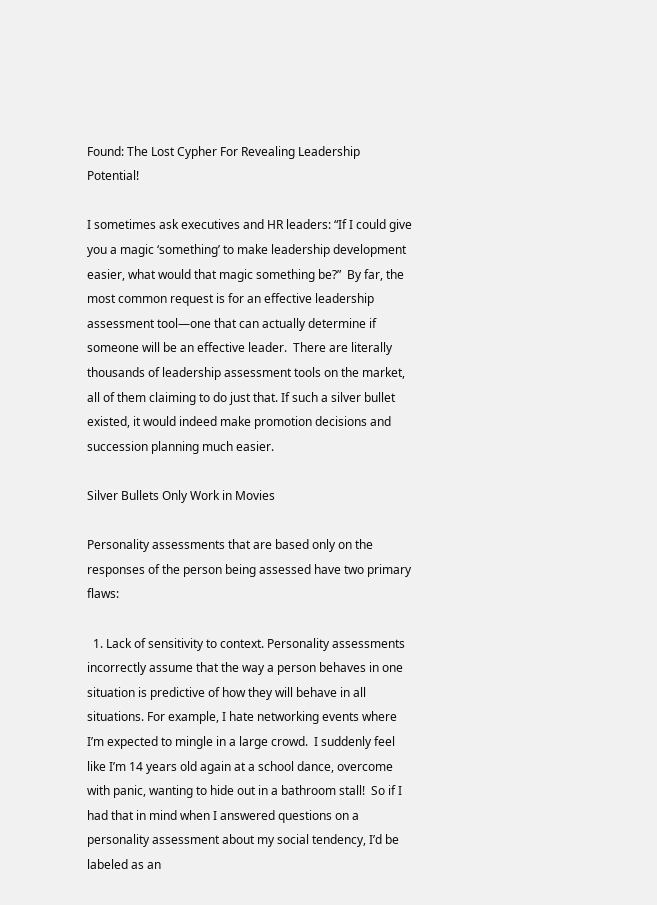Found: The Lost Cypher For Revealing Leadership Potential!

I sometimes ask executives and HR leaders: “If I could give you a magic ‘something’ to make leadership development easier, what would that magic something be?”  By far, the most common request is for an effective leadership assessment tool—one that can actually determine if someone will be an effective leader.  There are literally thousands of leadership assessment tools on the market, all of them claiming to do just that. If such a silver bullet existed, it would indeed make promotion decisions and succession planning much easier.

Silver Bullets Only Work in Movies

Personality assessments that are based only on the responses of the person being assessed have two primary flaws:

  1. Lack of sensitivity to context. Personality assessments incorrectly assume that the way a person behaves in one situation is predictive of how they will behave in all situations. For example, I hate networking events where I’m expected to mingle in a large crowd.  I suddenly feel like I’m 14 years old again at a school dance, overcome with panic, wanting to hide out in a bathroom stall!  So if I had that in mind when I answered questions on a personality assessment about my social tendency, I’d be labeled as an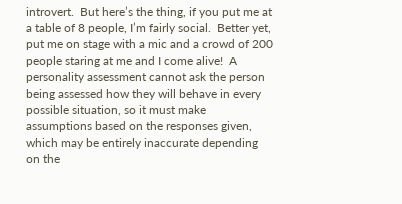introvert.  But here’s the thing, if you put me at a table of 8 people, I’m fairly social.  Better yet, put me on stage with a mic and a crowd of 200 people staring at me and I come alive!  A personality assessment cannot ask the person being assessed how they will behave in every possible situation, so it must make assumptions based on the responses given, which may be entirely inaccurate depending on the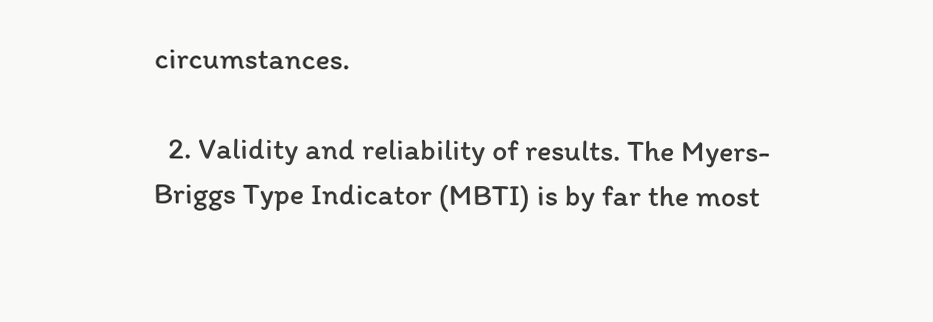circumstances.

  2. Validity and reliability of results. The Myers-Briggs Type Indicator (MBTI) is by far the most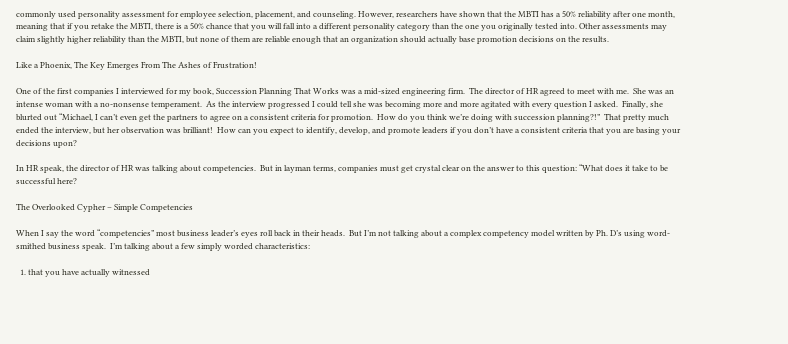commonly used personality assessment for employee selection, placement, and counseling. However, researchers have shown that the MBTI has a 50% reliability after one month, meaning that if you retake the MBTI, there is a 50% chance that you will fall into a different personality category than the one you originally tested into. Other assessments may claim slightly higher reliability than the MBTI, but none of them are reliable enough that an organization should actually base promotion decisions on the results.

Like a Phoenix, The Key Emerges From The Ashes of Frustration!

One of the first companies I interviewed for my book, Succession Planning That Works was a mid-sized engineering firm.  The director of HR agreed to meet with me.  She was an intense woman with a no-nonsense temperament.  As the interview progressed I could tell she was becoming more and more agitated with every question I asked.  Finally, she blurted out “Michael, I can’t even get the partners to agree on a consistent criteria for promotion.  How do you think we’re doing with succession planning?!”  That pretty much ended the interview, but her observation was brilliant!  How can you expect to identify, develop, and promote leaders if you don’t have a consistent criteria that you are basing your decisions upon?

In HR speak, the director of HR was talking about competencies.  But in layman terms, companies must get crystal clear on the answer to this question: “What does it take to be successful here?

The Overlooked Cypher – Simple Competencies

When I say the word “competencies” most business leader’s eyes roll back in their heads.  But I’m not talking about a complex competency model written by Ph. D’s using word-smithed business speak.  I’m talking about a few simply worded characteristics:

  1. that you have actually witnessed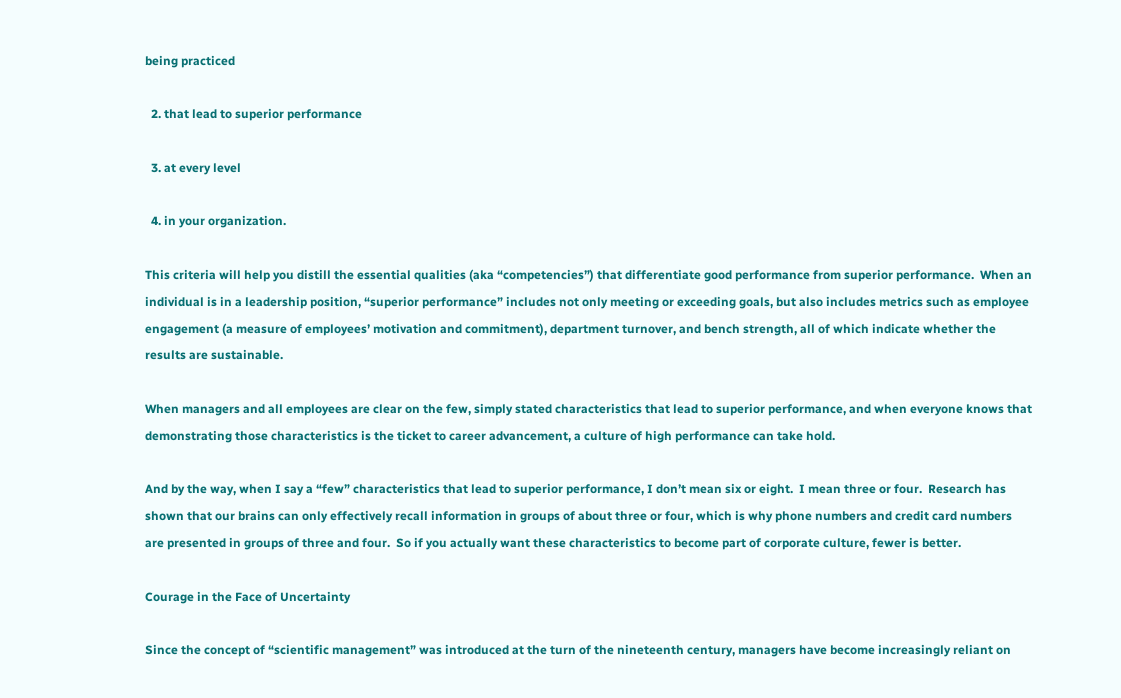being practiced

  2. that lead to superior performance

  3. at every level

  4. in your organization.

This criteria will help you distill the essential qualities (aka “competencies”) that differentiate good performance from superior performance.  When an individual is in a leadership position, “superior performance” includes not only meeting or exceeding goals, but also includes metrics such as employee engagement (a measure of employees’ motivation and commitment), department turnover, and bench strength, all of which indicate whether the results are sustainable.

When managers and all employees are clear on the few, simply stated characteristics that lead to superior performance, and when everyone knows that demonstrating those characteristics is the ticket to career advancement, a culture of high performance can take hold.

And by the way, when I say a “few” characteristics that lead to superior performance, I don’t mean six or eight.  I mean three or four.  Research has shown that our brains can only effectively recall information in groups of about three or four, which is why phone numbers and credit card numbers are presented in groups of three and four.  So if you actually want these characteristics to become part of corporate culture, fewer is better.

Courage in the Face of Uncertainty

Since the concept of “scientific management” was introduced at the turn of the nineteenth century, managers have become increasingly reliant on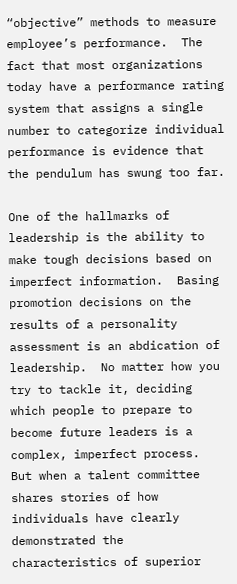“objective” methods to measure employee’s performance.  The fact that most organizations today have a performance rating system that assigns a single number to categorize individual performance is evidence that the pendulum has swung too far.

One of the hallmarks of leadership is the ability to make tough decisions based on imperfect information.  Basing promotion decisions on the results of a personality assessment is an abdication of leadership.  No matter how you try to tackle it, deciding which people to prepare to become future leaders is a complex, imperfect process.  But when a talent committee shares stories of how individuals have clearly demonstrated the characteristics of superior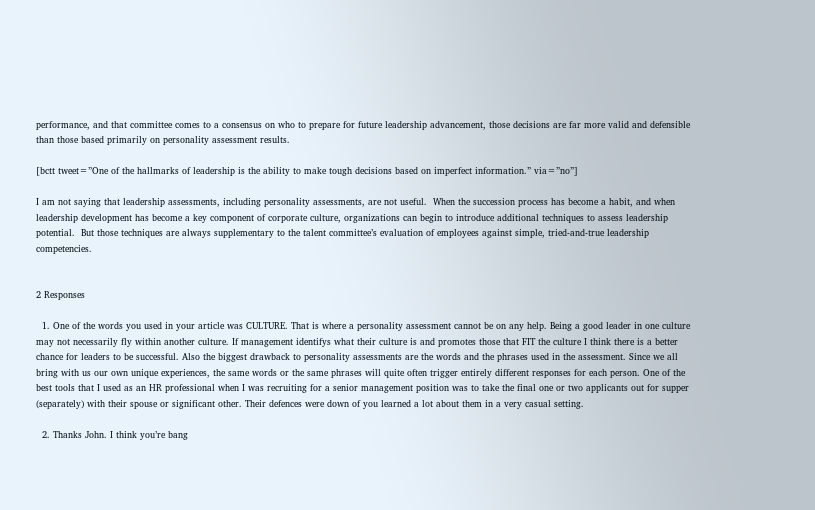performance, and that committee comes to a consensus on who to prepare for future leadership advancement, those decisions are far more valid and defensible than those based primarily on personality assessment results.

[bctt tweet=”One of the hallmarks of leadership is the ability to make tough decisions based on imperfect information.” via=”no”]

I am not saying that leadership assessments, including personality assessments, are not useful.  When the succession process has become a habit, and when leadership development has become a key component of corporate culture, organizations can begin to introduce additional techniques to assess leadership potential.  But those techniques are always supplementary to the talent committee’s evaluation of employees against simple, tried-and-true leadership competencies.


2 Responses

  1. One of the words you used in your article was CULTURE. That is where a personality assessment cannot be on any help. Being a good leader in one culture may not necessarily fly within another culture. If management identifys what their culture is and promotes those that FIT the culture I think there is a better chance for leaders to be successful. Also the biggest drawback to personality assessments are the words and the phrases used in the assessment. Since we all bring with us our own unique experiences, the same words or the same phrases will quite often trigger entirely different responses for each person. One of the best tools that I used as an HR professional when I was recruiting for a senior management position was to take the final one or two applicants out for supper (separately) with their spouse or significant other. Their defences were down of you learned a lot about them in a very casual setting.

  2. Thanks John. I think you’re bang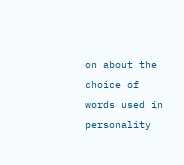on about the choice of words used in personality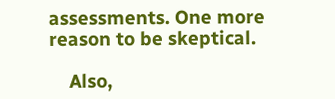assessments. One more reason to be skeptical.

    Also,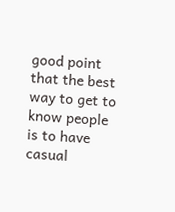good point that the best way to get to know people is to have casual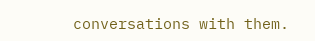conversations with them.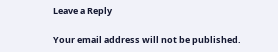Leave a Reply

Your email address will not be published.